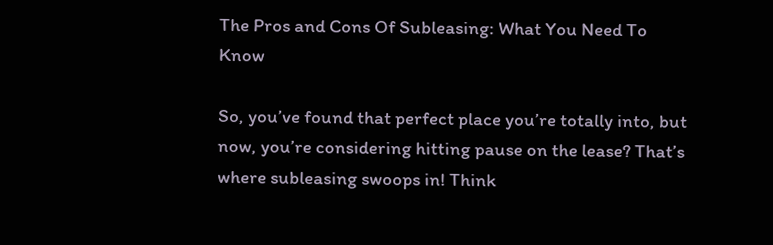The Pros and Cons Of Subleasing: What You Need To Know

So, you’ve found that perfect place you’re totally into, but now, you’re considering hitting pause on the lease? That’s where subleasing swoops in! Think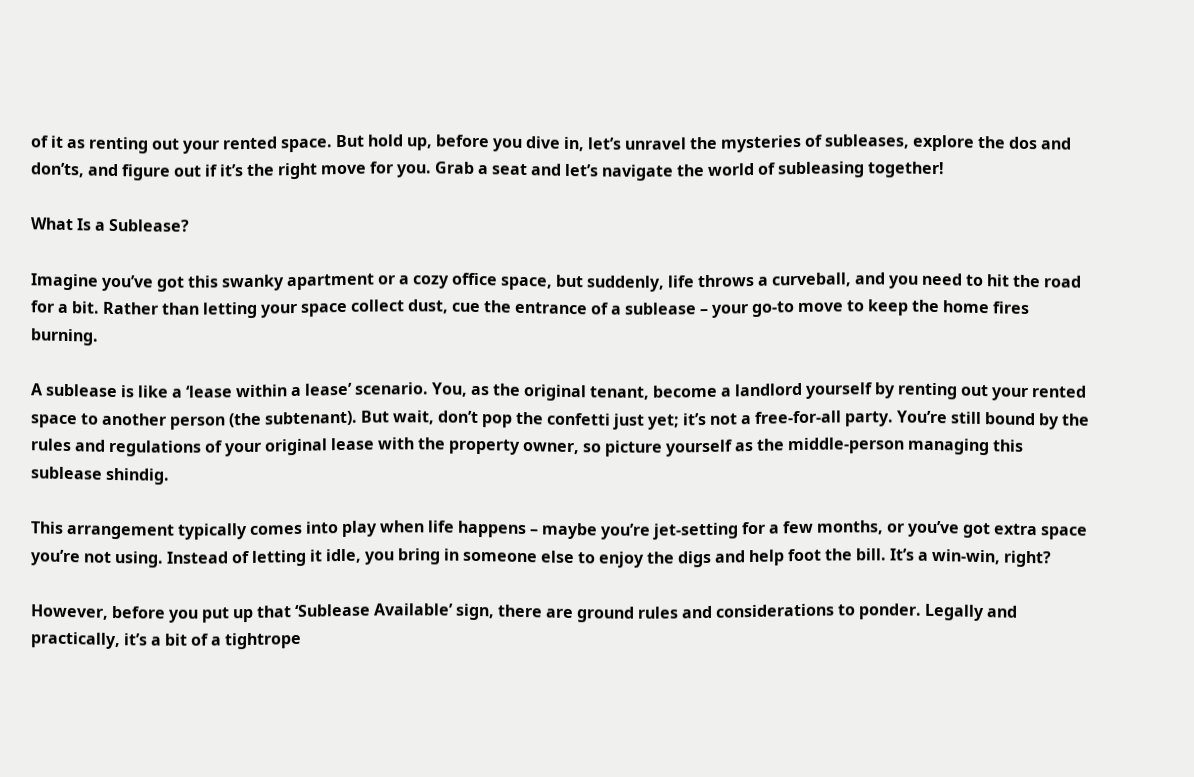of it as renting out your rented space. But hold up, before you dive in, let’s unravel the mysteries of subleases, explore the dos and don’ts, and figure out if it’s the right move for you. Grab a seat and let’s navigate the world of subleasing together!

What Is a Sublease?

Imagine you’ve got this swanky apartment or a cozy office space, but suddenly, life throws a curveball, and you need to hit the road for a bit. Rather than letting your space collect dust, cue the entrance of a sublease – your go-to move to keep the home fires burning.

A sublease is like a ‘lease within a lease’ scenario. You, as the original tenant, become a landlord yourself by renting out your rented space to another person (the subtenant). But wait, don’t pop the confetti just yet; it’s not a free-for-all party. You’re still bound by the rules and regulations of your original lease with the property owner, so picture yourself as the middle-person managing this sublease shindig.

This arrangement typically comes into play when life happens – maybe you’re jet-setting for a few months, or you’ve got extra space you’re not using. Instead of letting it idle, you bring in someone else to enjoy the digs and help foot the bill. It’s a win-win, right?

However, before you put up that ‘Sublease Available’ sign, there are ground rules and considerations to ponder. Legally and practically, it’s a bit of a tightrope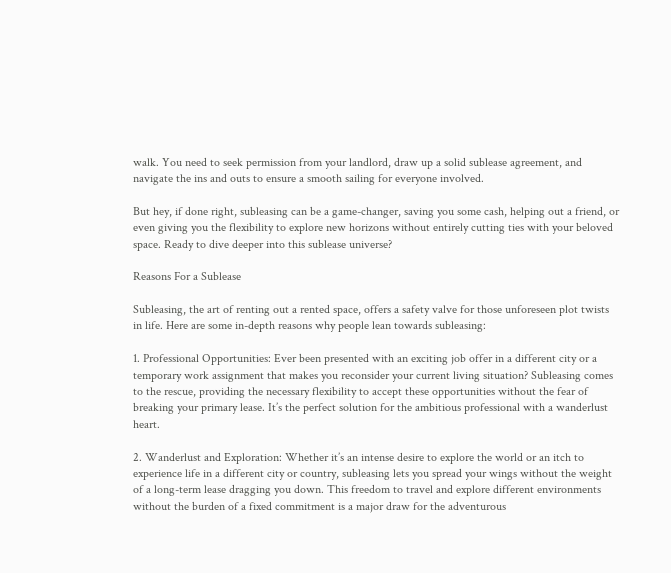walk. You need to seek permission from your landlord, draw up a solid sublease agreement, and navigate the ins and outs to ensure a smooth sailing for everyone involved.

But hey, if done right, subleasing can be a game-changer, saving you some cash, helping out a friend, or even giving you the flexibility to explore new horizons without entirely cutting ties with your beloved space. Ready to dive deeper into this sublease universe?

Reasons For a Sublease

Subleasing, the art of renting out a rented space, offers a safety valve for those unforeseen plot twists in life. Here are some in-depth reasons why people lean towards subleasing:

1. Professional Opportunities: Ever been presented with an exciting job offer in a different city or a temporary work assignment that makes you reconsider your current living situation? Subleasing comes to the rescue, providing the necessary flexibility to accept these opportunities without the fear of breaking your primary lease. It’s the perfect solution for the ambitious professional with a wanderlust heart.

2. Wanderlust and Exploration: Whether it’s an intense desire to explore the world or an itch to experience life in a different city or country, subleasing lets you spread your wings without the weight of a long-term lease dragging you down. This freedom to travel and explore different environments without the burden of a fixed commitment is a major draw for the adventurous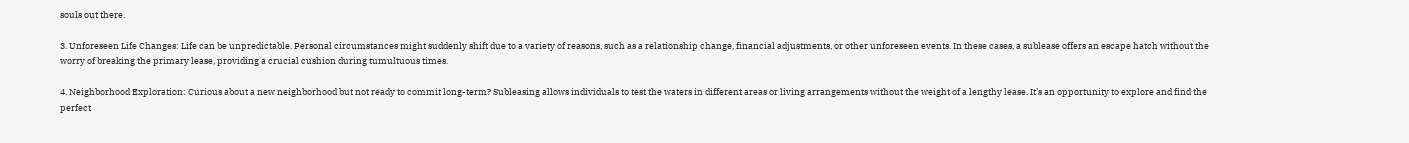souls out there.

3. Unforeseen Life Changes: Life can be unpredictable. Personal circumstances might suddenly shift due to a variety of reasons, such as a relationship change, financial adjustments, or other unforeseen events. In these cases, a sublease offers an escape hatch without the worry of breaking the primary lease, providing a crucial cushion during tumultuous times.

4. Neighborhood Exploration: Curious about a new neighborhood but not ready to commit long-term? Subleasing allows individuals to test the waters in different areas or living arrangements without the weight of a lengthy lease. It’s an opportunity to explore and find the perfect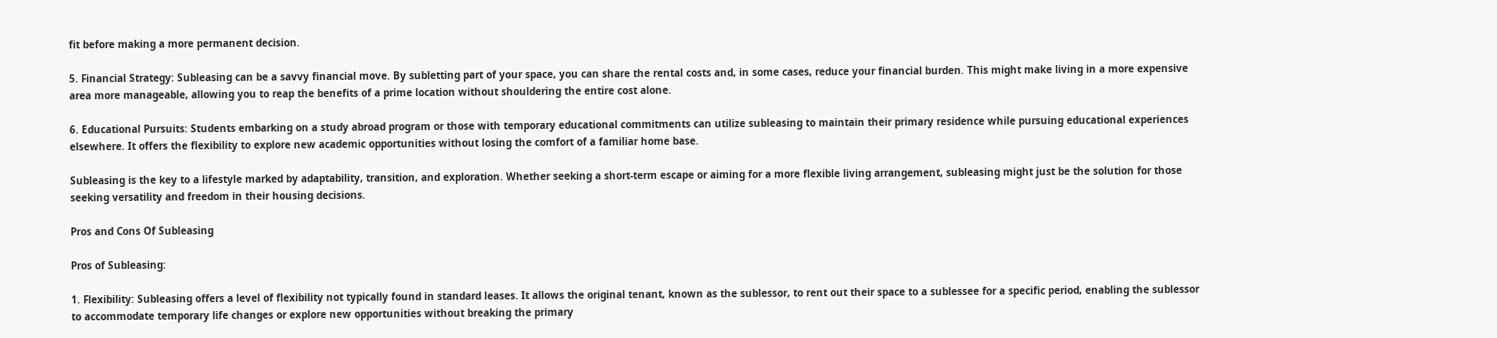fit before making a more permanent decision.

5. Financial Strategy: Subleasing can be a savvy financial move. By subletting part of your space, you can share the rental costs and, in some cases, reduce your financial burden. This might make living in a more expensive area more manageable, allowing you to reap the benefits of a prime location without shouldering the entire cost alone.

6. Educational Pursuits: Students embarking on a study abroad program or those with temporary educational commitments can utilize subleasing to maintain their primary residence while pursuing educational experiences elsewhere. It offers the flexibility to explore new academic opportunities without losing the comfort of a familiar home base.

Subleasing is the key to a lifestyle marked by adaptability, transition, and exploration. Whether seeking a short-term escape or aiming for a more flexible living arrangement, subleasing might just be the solution for those seeking versatility and freedom in their housing decisions.

Pros and Cons Of Subleasing

Pros of Subleasing:

1. Flexibility: Subleasing offers a level of flexibility not typically found in standard leases. It allows the original tenant, known as the sublessor, to rent out their space to a sublessee for a specific period, enabling the sublessor to accommodate temporary life changes or explore new opportunities without breaking the primary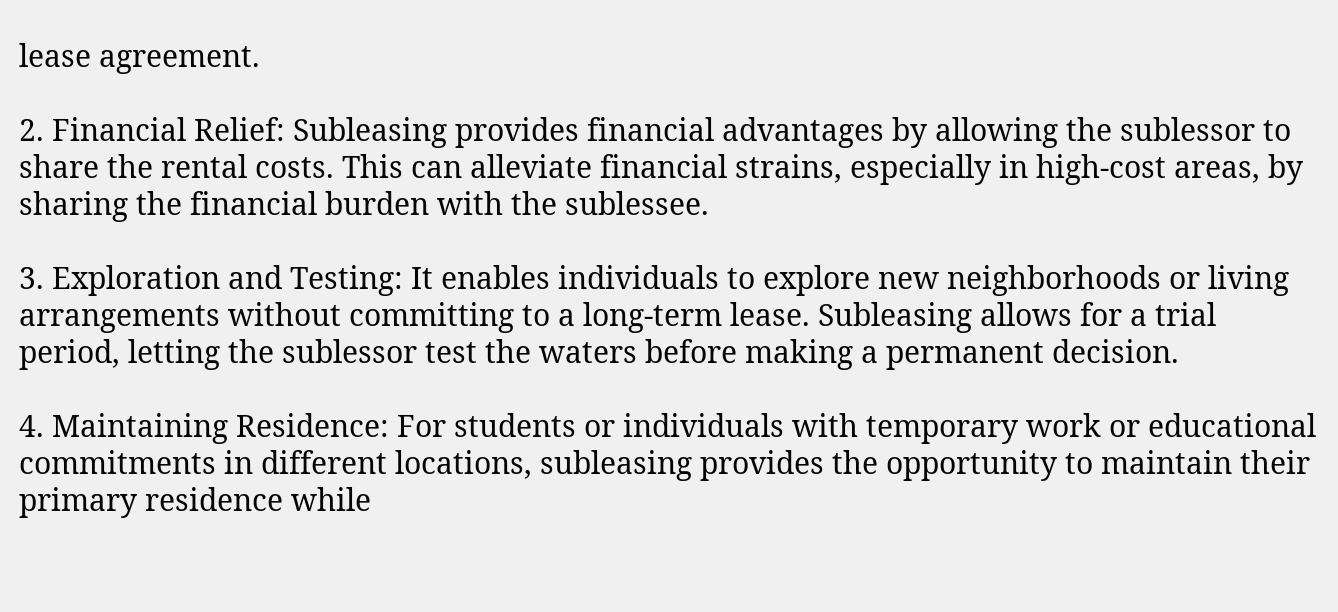lease agreement.

2. Financial Relief: Subleasing provides financial advantages by allowing the sublessor to share the rental costs. This can alleviate financial strains, especially in high-cost areas, by sharing the financial burden with the sublessee.

3. Exploration and Testing: It enables individuals to explore new neighborhoods or living arrangements without committing to a long-term lease. Subleasing allows for a trial period, letting the sublessor test the waters before making a permanent decision.

4. Maintaining Residence: For students or individuals with temporary work or educational commitments in different locations, subleasing provides the opportunity to maintain their primary residence while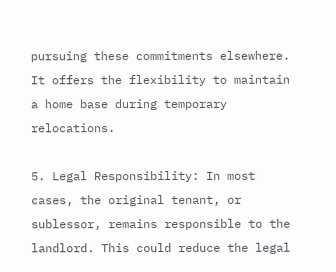pursuing these commitments elsewhere. It offers the flexibility to maintain a home base during temporary relocations.

5. Legal Responsibility: In most cases, the original tenant, or sublessor, remains responsible to the landlord. This could reduce the legal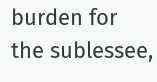burden for the sublessee,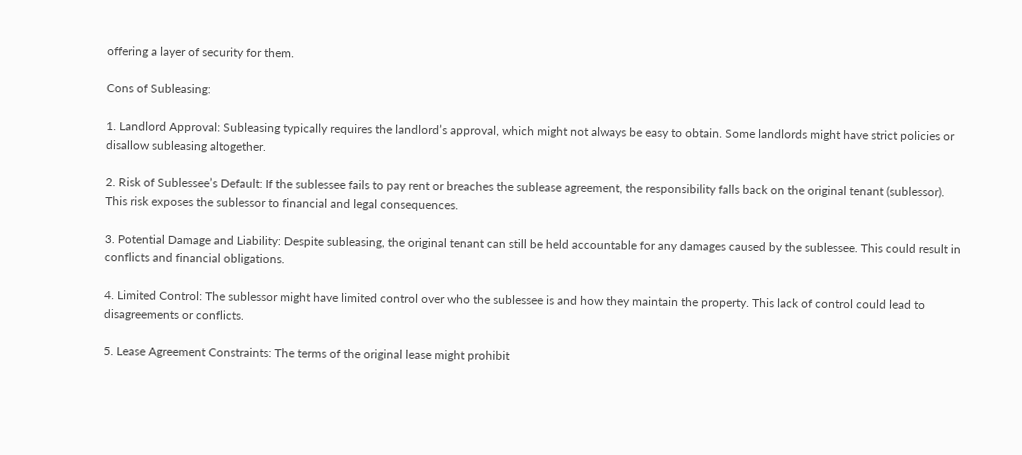offering a layer of security for them.

Cons of Subleasing:

1. Landlord Approval: Subleasing typically requires the landlord’s approval, which might not always be easy to obtain. Some landlords might have strict policies or disallow subleasing altogether.

2. Risk of Sublessee’s Default: If the sublessee fails to pay rent or breaches the sublease agreement, the responsibility falls back on the original tenant (sublessor). This risk exposes the sublessor to financial and legal consequences.

3. Potential Damage and Liability: Despite subleasing, the original tenant can still be held accountable for any damages caused by the sublessee. This could result in conflicts and financial obligations.

4. Limited Control: The sublessor might have limited control over who the sublessee is and how they maintain the property. This lack of control could lead to disagreements or conflicts.

5. Lease Agreement Constraints: The terms of the original lease might prohibit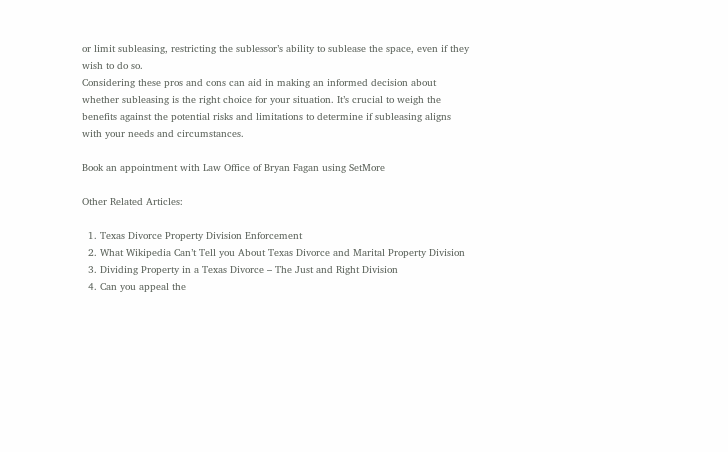or limit subleasing, restricting the sublessor’s ability to sublease the space, even if they wish to do so.
Considering these pros and cons can aid in making an informed decision about whether subleasing is the right choice for your situation. It’s crucial to weigh the benefits against the potential risks and limitations to determine if subleasing aligns with your needs and circumstances.

Book an appointment with Law Office of Bryan Fagan using SetMore

Other Related Articles:

  1. Texas Divorce Property Division Enforcement
  2. What Wikipedia Can’t Tell you About Texas Divorce and Marital Property Division
  3. Dividing Property in a Texas Divorce – The Just and Right Division
  4. Can you appeal the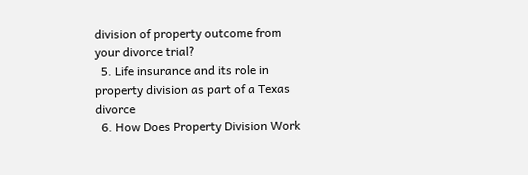division of property outcome from your divorce trial?
  5. Life insurance and its role in property division as part of a Texas divorce
  6. How Does Property Division Work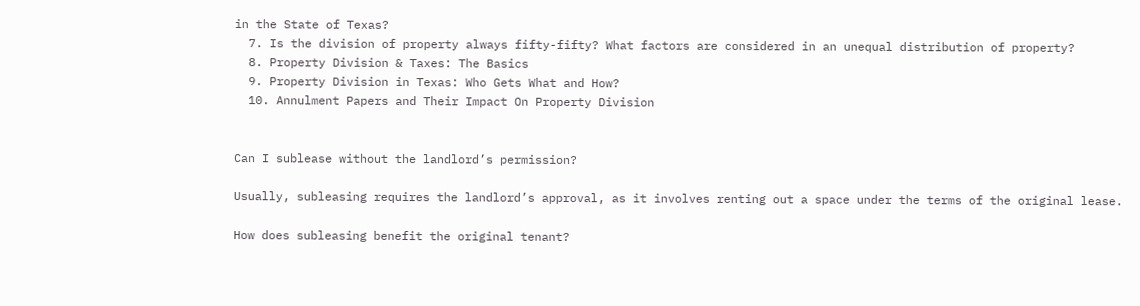in the State of Texas?
  7. Is the division of property always fifty-fifty? What factors are considered in an unequal distribution of property?
  8. Property Division & Taxes: The Basics
  9. Property Division in Texas: Who Gets What and How?
  10. Annulment Papers and Their Impact On Property Division


Can I sublease without the landlord’s permission?

Usually, subleasing requires the landlord’s approval, as it involves renting out a space under the terms of the original lease.

How does subleasing benefit the original tenant?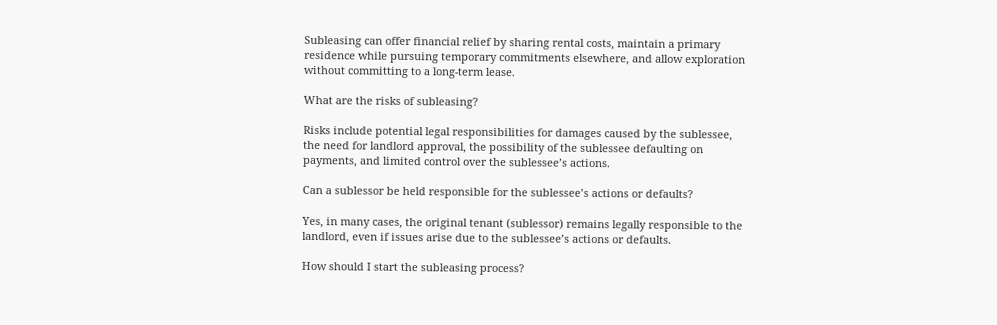Subleasing can offer financial relief by sharing rental costs, maintain a primary residence while pursuing temporary commitments elsewhere, and allow exploration without committing to a long-term lease.

What are the risks of subleasing?

Risks include potential legal responsibilities for damages caused by the sublessee, the need for landlord approval, the possibility of the sublessee defaulting on payments, and limited control over the sublessee’s actions.

Can a sublessor be held responsible for the sublessee’s actions or defaults?

Yes, in many cases, the original tenant (sublessor) remains legally responsible to the landlord, even if issues arise due to the sublessee’s actions or defaults.

How should I start the subleasing process?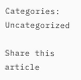Categories: Uncategorized

Share this article